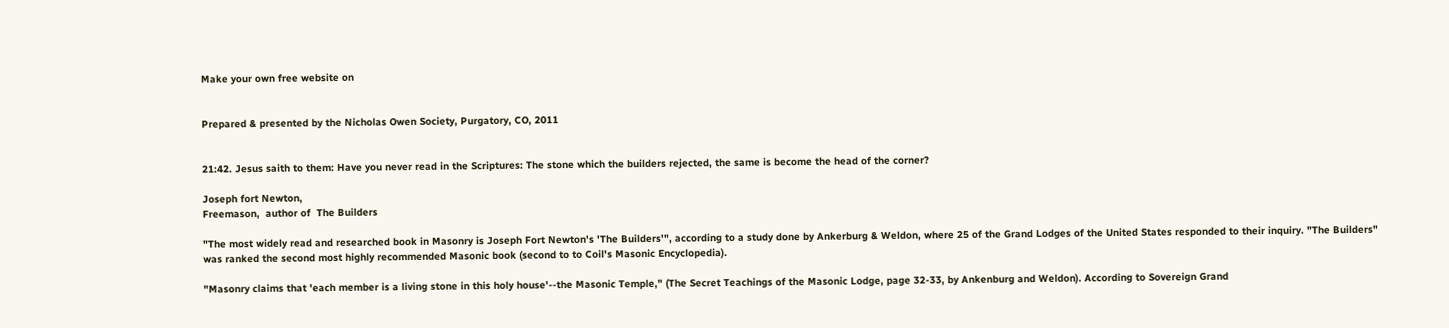Make your own free website on


Prepared & presented by the Nicholas Owen Society, Purgatory, CO, 2011


21:42. Jesus saith to them: Have you never read in the Scriptures: The stone which the builders rejected, the same is become the head of the corner?

Joseph fort Newton,
Freemason,  author of  The Builders

"The most widely read and researched book in Masonry is Joseph Fort Newton's 'The Builders'", according to a study done by Ankerburg & Weldon, where 25 of the Grand Lodges of the United States responded to their inquiry. "The Builders" was ranked the second most highly recommended Masonic book (second to to Coil's Masonic Encyclopedia).

"Masonry claims that 'each member is a living stone in this holy house'--the Masonic Temple," (The Secret Teachings of the Masonic Lodge, page 32-33, by Ankenburg and Weldon). According to Sovereign Grand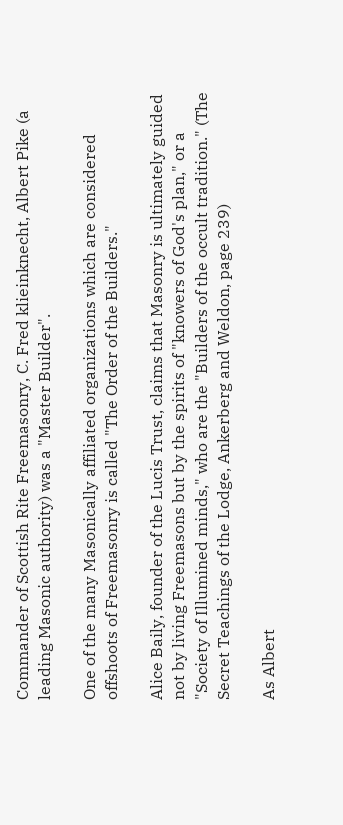Commander of Scottish Rite Freemasonry, C. Fred klieinknecht, Albert Pike (a leading Masonic authority) was a "Master Builder".

One of the many Masonically affiliated organizations which are considered offshoots of Freemasonry is called "The Order of the Builders."

Alice Baily, founder of the Lucis Trust, claims that Masonry is ultimately guided not by living Freemasons but by the spirits of "knowers of God's plan," or a "Society of Illumined minds," who are the "Builders of the occult tradition." (The Secret Teachings of the Lodge, Ankerberg and Weldon, page 239)

As Albert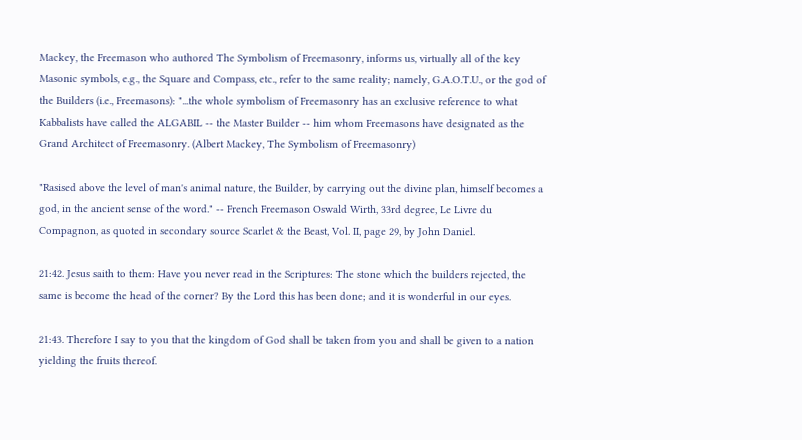Mackey, the Freemason who authored The Symbolism of Freemasonry, informs us, virtually all of the key Masonic symbols, e.g., the Square and Compass, etc., refer to the same reality; namely, G.A.O.T.U., or the god of the Builders (i.e., Freemasons): "...the whole symbolism of Freemasonry has an exclusive reference to what Kabbalists have called the ALGABIL -- the Master Builder -- him whom Freemasons have designated as the Grand Architect of Freemasonry. (Albert Mackey, The Symbolism of Freemasonry)

"Rasised above the level of man's animal nature, the Builder, by carrying out the divine plan, himself becomes a god, in the ancient sense of the word." -- French Freemason Oswald Wirth, 33rd degree, Le Livre du Compagnon, as quoted in secondary source Scarlet & the Beast, Vol. II, page 29, by John Daniel.

21:42. Jesus saith to them: Have you never read in the Scriptures: The stone which the builders rejected, the same is become the head of the corner? By the Lord this has been done; and it is wonderful in our eyes.

21:43. Therefore I say to you that the kingdom of God shall be taken from you and shall be given to a nation yielding the fruits thereof.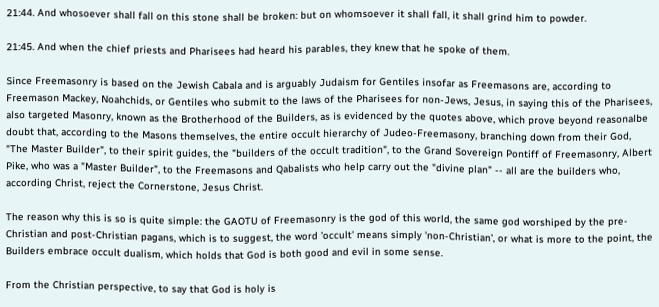21:44. And whosoever shall fall on this stone shall be broken: but on whomsoever it shall fall, it shall grind him to powder.

21:45. And when the chief priests and Pharisees had heard his parables, they knew that he spoke of them.

Since Freemasonry is based on the Jewish Cabala and is arguably Judaism for Gentiles insofar as Freemasons are, according to Freemason Mackey, Noahchids, or Gentiles who submit to the laws of the Pharisees for non-Jews, Jesus, in saying this of the Pharisees, also targeted Masonry, known as the Brotherhood of the Builders, as is evidenced by the quotes above, which prove beyond reasonalbe doubt that, according to the Masons themselves, the entire occult hierarchy of Judeo-Freemasony, branching down from their God, "The Master Builder", to their spirit guides, the "builders of the occult tradition", to the Grand Sovereign Pontiff of Freemasonry, Albert Pike, who was a "Master Builder", to the Freemasons and Qabalists who help carry out the "divine plan" -- all are the builders who, according Christ, reject the Cornerstone, Jesus Christ.

The reason why this is so is quite simple: the GAOTU of Freemasonry is the god of this world, the same god worshiped by the pre-Christian and post-Christian pagans, which is to suggest, the word 'occult' means simply 'non-Christian', or what is more to the point, the Builders embrace occult dualism, which holds that God is both good and evil in some sense.

From the Christian perspective, to say that God is holy is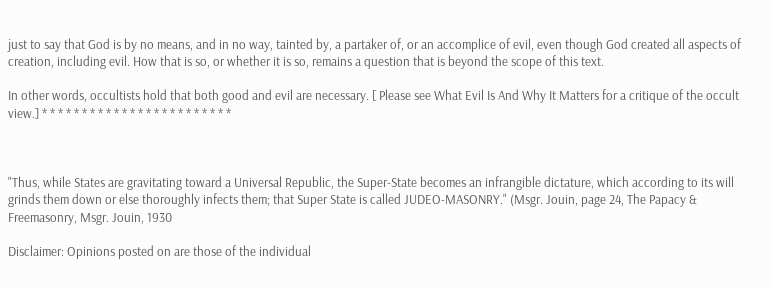just to say that God is by no means, and in no way, tainted by, a partaker of, or an accomplice of evil, even though God created all aspects of creation, including evil. How that is so, or whether it is so, remains a question that is beyond the scope of this text.

In other words, occultists hold that both good and evil are necessary. [ Please see What Evil Is And Why It Matters for a critique of the occult view.] * * * * * * * * * * * * * * * * * * * * * * * *



"Thus, while States are gravitating toward a Universal Republic, the Super-State becomes an infrangible dictature, which according to its will grinds them down or else thoroughly infects them; that Super State is called JUDEO-MASONRY." (Msgr. Jouin, page 24, The Papacy & Freemasonry, Msgr. Jouin, 1930

Disclaimer: Opinions posted on are those of the individual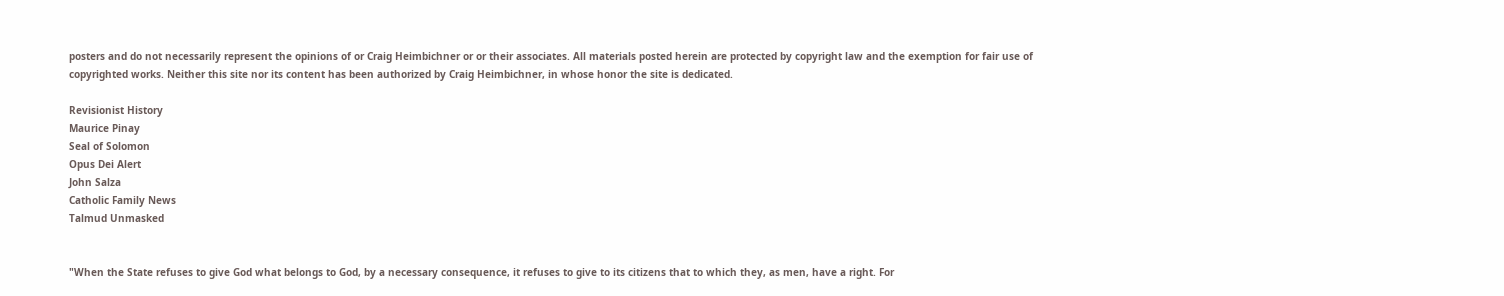posters and do not necessarily represent the opinions of or Craig Heimbichner or or their associates. All materials posted herein are protected by copyright law and the exemption for fair use of copyrighted works. Neither this site nor its content has been authorized by Craig Heimbichner, in whose honor the site is dedicated.

Revisionist History
Maurice Pinay
Seal of Solomon
Opus Dei Alert
John Salza
Catholic Family News
Talmud Unmasked


"When the State refuses to give God what belongs to God, by a necessary consequence, it refuses to give to its citizens that to which they, as men, have a right. For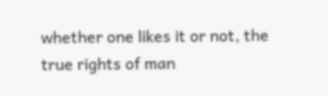whether one likes it or not, the true rights of man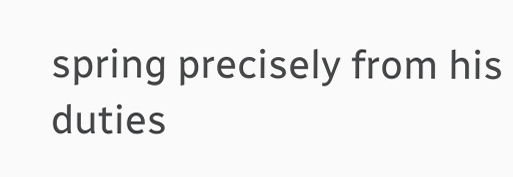spring precisely from his duties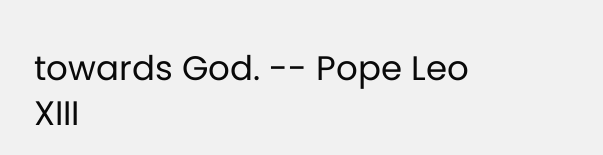towards God. -- Pope Leo XIII